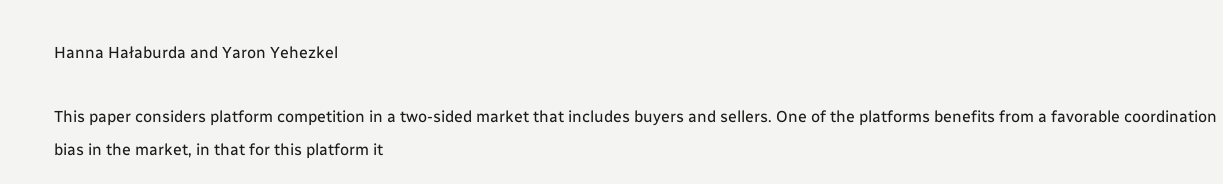Hanna Hałaburda and Yaron Yehezkel

This paper considers platform competition in a two-sided market that includes buyers and sellers. One of the platforms benefits from a favorable coordination bias in the market, in that for this platform it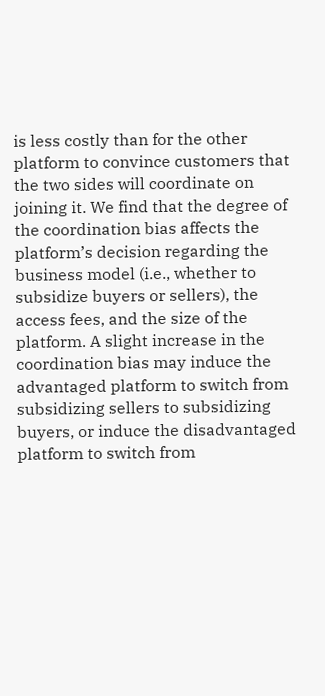is less costly than for the other platform to convince customers that the two sides will coordinate on joining it. We find that the degree of the coordination bias affects the platform’s decision regarding the business model (i.e., whether to subsidize buyers or sellers), the access fees, and the size of the platform. A slight increase in the coordination bias may induce the advantaged platform to switch from subsidizing sellers to subsidizing buyers, or induce the disadvantaged platform to switch from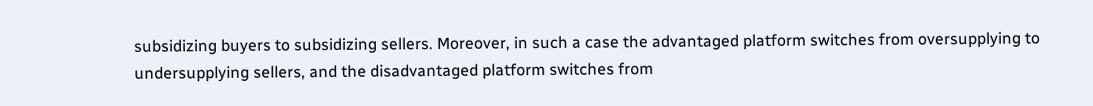subsidizing buyers to subsidizing sellers. Moreover, in such a case the advantaged platform switches from oversupplying to undersupplying sellers, and the disadvantaged platform switches from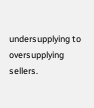undersupplying to oversupplying sellers.